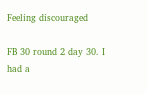Feeling discouraged

FB 30 round 2 day 30. I had a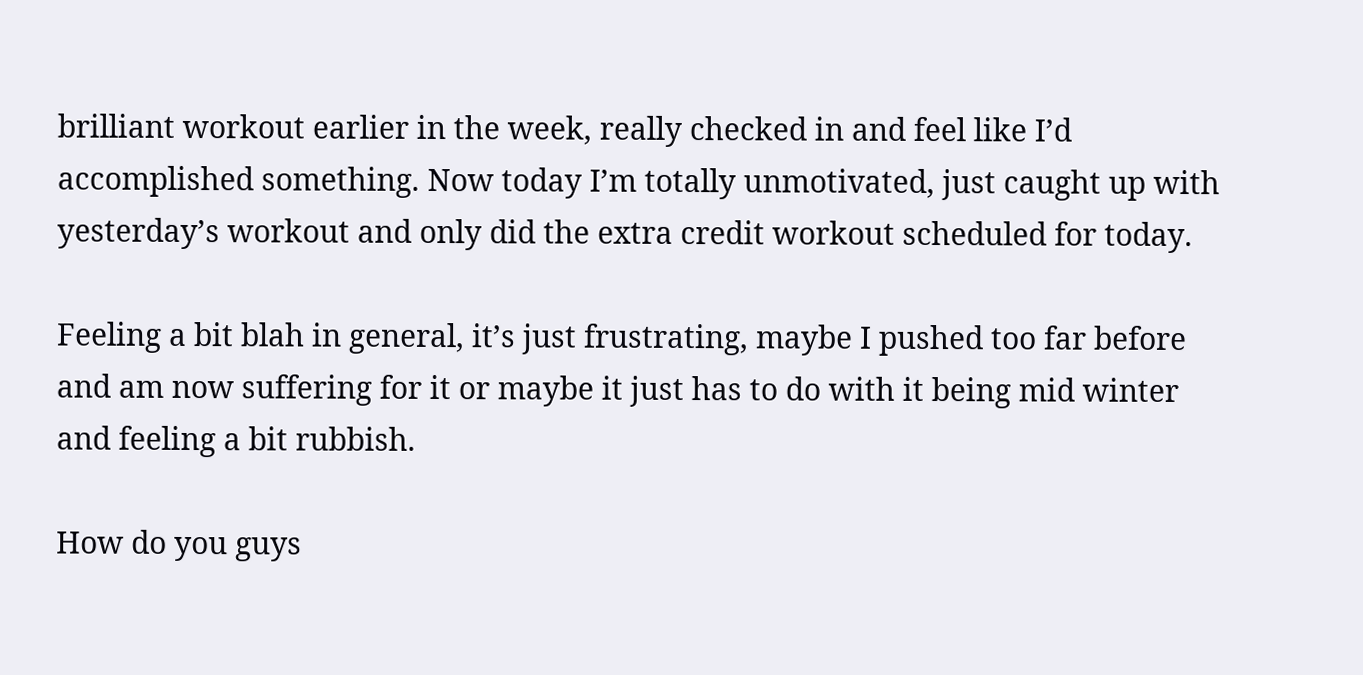brilliant workout earlier in the week, really checked in and feel like I’d accomplished something. Now today I’m totally unmotivated, just caught up with yesterday’s workout and only did the extra credit workout scheduled for today.

Feeling a bit blah in general, it’s just frustrating, maybe I pushed too far before and am now suffering for it or maybe it just has to do with it being mid winter and feeling a bit rubbish.

How do you guys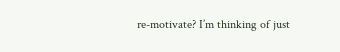re-motivate? I’m thinking of just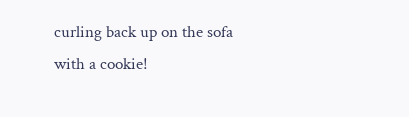curling back up on the sofa with a cookie!